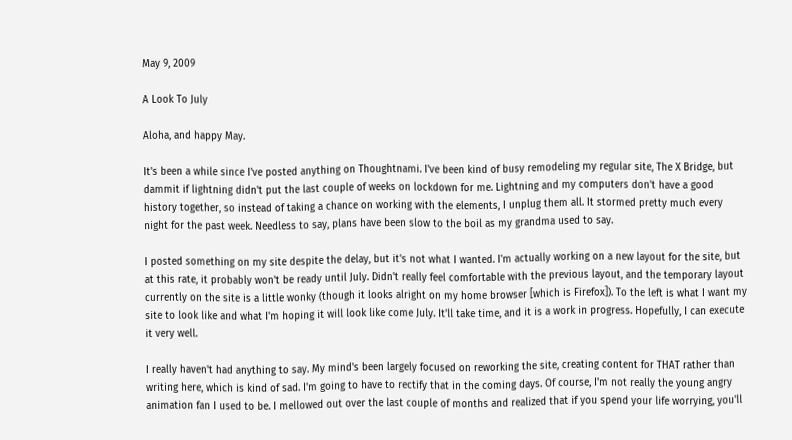May 9, 2009

A Look To July

Aloha, and happy May.

It's been a while since I've posted anything on Thoughtnami. I've been kind of busy remodeling my regular site, The X Bridge, but dammit if lightning didn't put the last couple of weeks on lockdown for me. Lightning and my computers don't have a good history together, so instead of taking a chance on working with the elements, I unplug them all. It stormed pretty much every night for the past week. Needless to say, plans have been slow to the boil as my grandma used to say.

I posted something on my site despite the delay, but it's not what I wanted. I'm actually working on a new layout for the site, but at this rate, it probably won't be ready until July. Didn't really feel comfortable with the previous layout, and the temporary layout currently on the site is a little wonky (though it looks alright on my home browser [which is Firefox]). To the left is what I want my site to look like and what I'm hoping it will look like come July. It'll take time, and it is a work in progress. Hopefully, I can execute it very well.

I really haven't had anything to say. My mind's been largely focused on reworking the site, creating content for THAT rather than writing here, which is kind of sad. I'm going to have to rectify that in the coming days. Of course, I'm not really the young angry animation fan I used to be. I mellowed out over the last couple of months and realized that if you spend your life worrying, you'll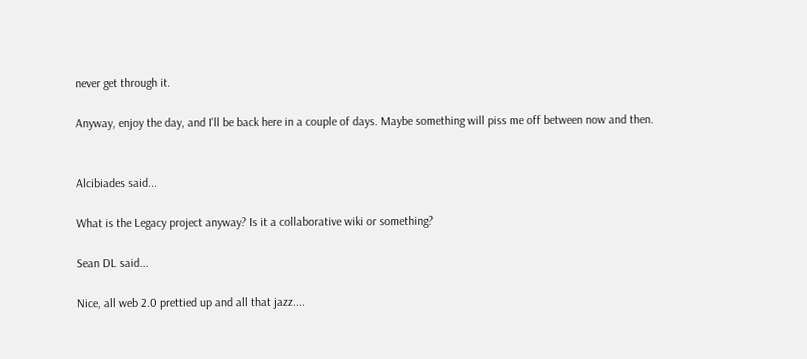never get through it.

Anyway, enjoy the day, and I'll be back here in a couple of days. Maybe something will piss me off between now and then.


Alcibiades said...

What is the Legacy project anyway? Is it a collaborative wiki or something?

Sean DL said...

Nice, all web 2.0 prettied up and all that jazz....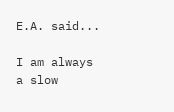E.A. said...

I am always a slow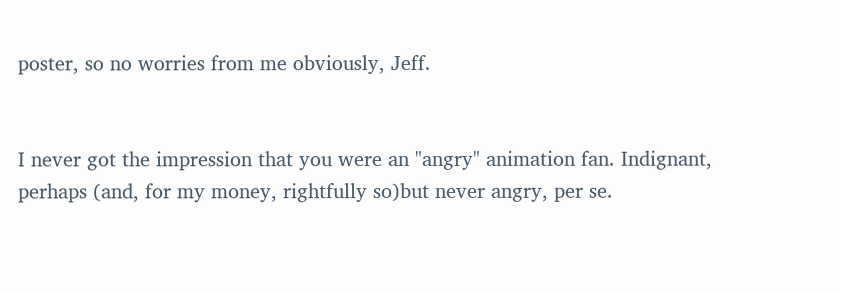poster, so no worries from me obviously, Jeff.


I never got the impression that you were an "angry" animation fan. Indignant, perhaps (and, for my money, rightfully so)but never angry, per se.